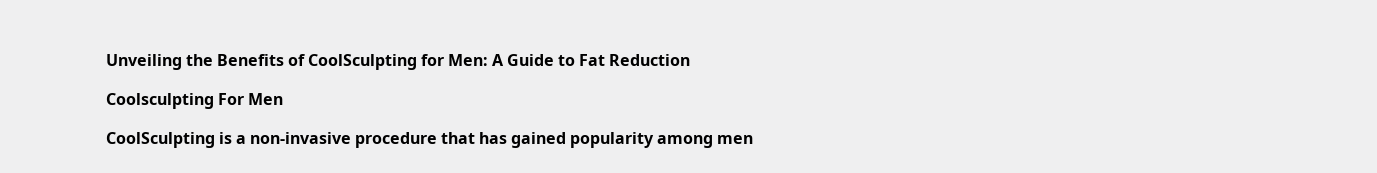Unveiling the Benefits of CoolSculpting for Men: A Guide to Fat Reduction

Coolsculpting For Men

CoolSculpting is a non-invasive procedure that has gained popularity among men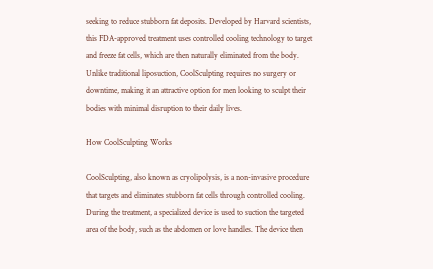seeking to reduce stubborn fat deposits. Developed by Harvard scientists, this FDA-approved treatment uses controlled cooling technology to target and freeze fat cells, which are then naturally eliminated from the body. Unlike traditional liposuction, CoolSculpting requires no surgery or downtime, making it an attractive option for men looking to sculpt their bodies with minimal disruption to their daily lives.

How CoolSculpting Works

CoolSculpting, also known as cryolipolysis, is a non-invasive procedure that targets and eliminates stubborn fat cells through controlled cooling. During the treatment, a specialized device is used to suction the targeted area of the body, such as the abdomen or love handles. The device then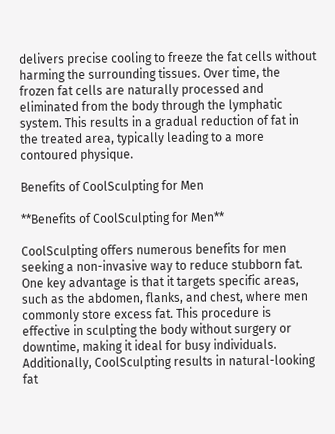delivers precise cooling to freeze the fat cells without harming the surrounding tissues. Over time, the frozen fat cells are naturally processed and eliminated from the body through the lymphatic system. This results in a gradual reduction of fat in the treated area, typically leading to a more contoured physique.

Benefits of CoolSculpting for Men

**Benefits of CoolSculpting for Men**

CoolSculpting offers numerous benefits for men seeking a non-invasive way to reduce stubborn fat. One key advantage is that it targets specific areas, such as the abdomen, flanks, and chest, where men commonly store excess fat. This procedure is effective in sculpting the body without surgery or downtime, making it ideal for busy individuals. Additionally, CoolSculpting results in natural-looking fat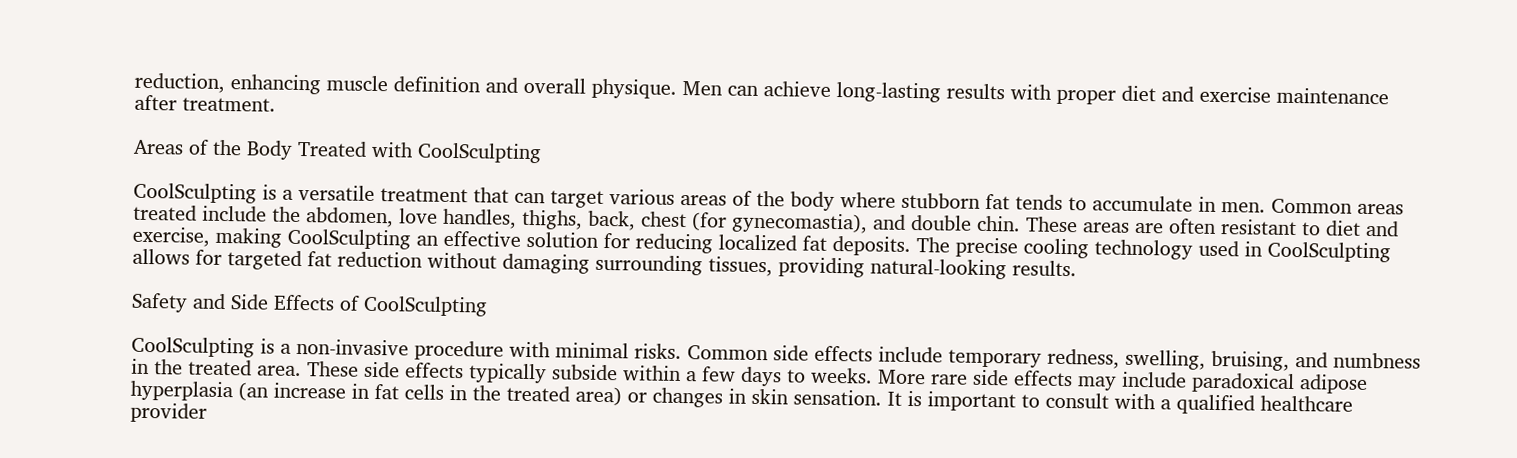reduction, enhancing muscle definition and overall physique. Men can achieve long-lasting results with proper diet and exercise maintenance after treatment.

Areas of the Body Treated with CoolSculpting

CoolSculpting is a versatile treatment that can target various areas of the body where stubborn fat tends to accumulate in men. Common areas treated include the abdomen, love handles, thighs, back, chest (for gynecomastia), and double chin. These areas are often resistant to diet and exercise, making CoolSculpting an effective solution for reducing localized fat deposits. The precise cooling technology used in CoolSculpting allows for targeted fat reduction without damaging surrounding tissues, providing natural-looking results.

Safety and Side Effects of CoolSculpting

CoolSculpting is a non-invasive procedure with minimal risks. Common side effects include temporary redness, swelling, bruising, and numbness in the treated area. These side effects typically subside within a few days to weeks. More rare side effects may include paradoxical adipose hyperplasia (an increase in fat cells in the treated area) or changes in skin sensation. It is important to consult with a qualified healthcare provider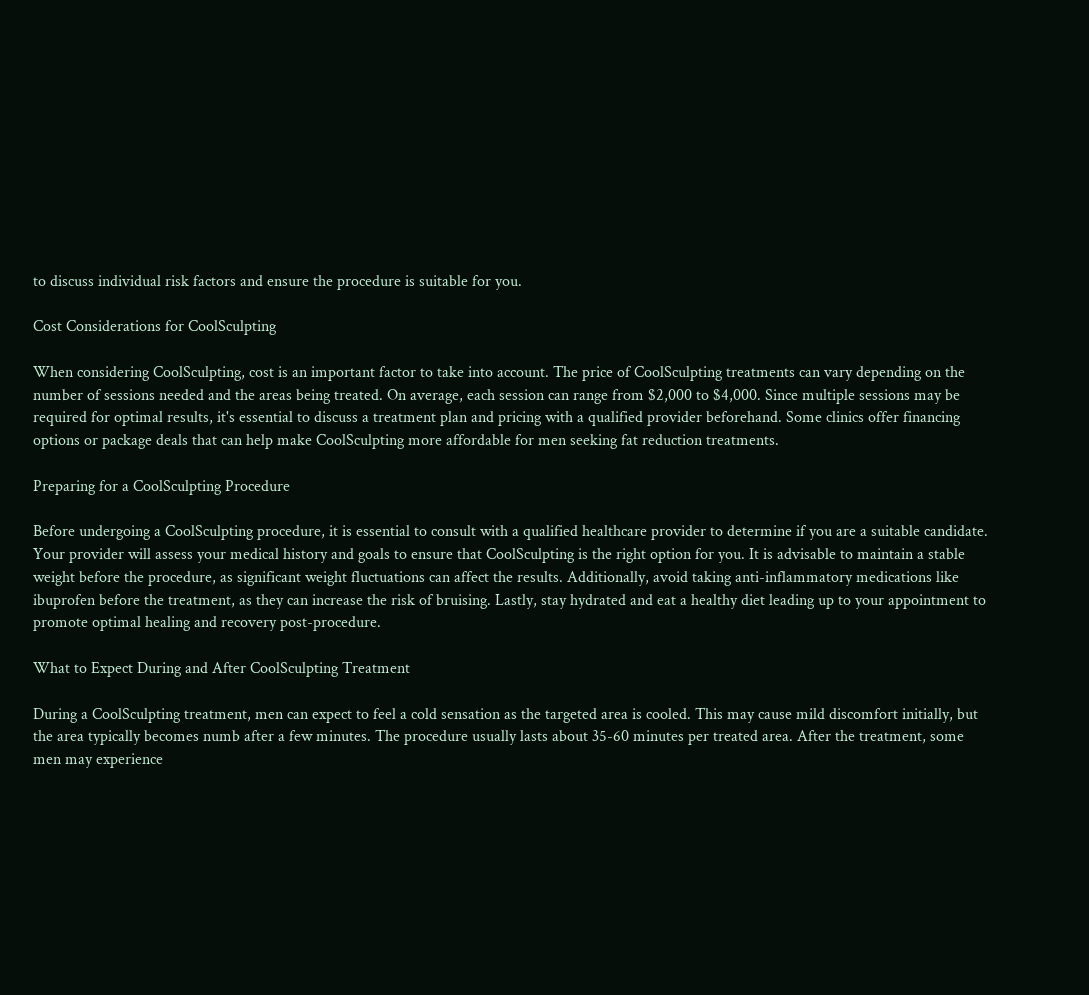to discuss individual risk factors and ensure the procedure is suitable for you.

Cost Considerations for CoolSculpting

When considering CoolSculpting, cost is an important factor to take into account. The price of CoolSculpting treatments can vary depending on the number of sessions needed and the areas being treated. On average, each session can range from $2,000 to $4,000. Since multiple sessions may be required for optimal results, it's essential to discuss a treatment plan and pricing with a qualified provider beforehand. Some clinics offer financing options or package deals that can help make CoolSculpting more affordable for men seeking fat reduction treatments.

Preparing for a CoolSculpting Procedure

Before undergoing a CoolSculpting procedure, it is essential to consult with a qualified healthcare provider to determine if you are a suitable candidate. Your provider will assess your medical history and goals to ensure that CoolSculpting is the right option for you. It is advisable to maintain a stable weight before the procedure, as significant weight fluctuations can affect the results. Additionally, avoid taking anti-inflammatory medications like ibuprofen before the treatment, as they can increase the risk of bruising. Lastly, stay hydrated and eat a healthy diet leading up to your appointment to promote optimal healing and recovery post-procedure.

What to Expect During and After CoolSculpting Treatment

During a CoolSculpting treatment, men can expect to feel a cold sensation as the targeted area is cooled. This may cause mild discomfort initially, but the area typically becomes numb after a few minutes. The procedure usually lasts about 35-60 minutes per treated area. After the treatment, some men may experience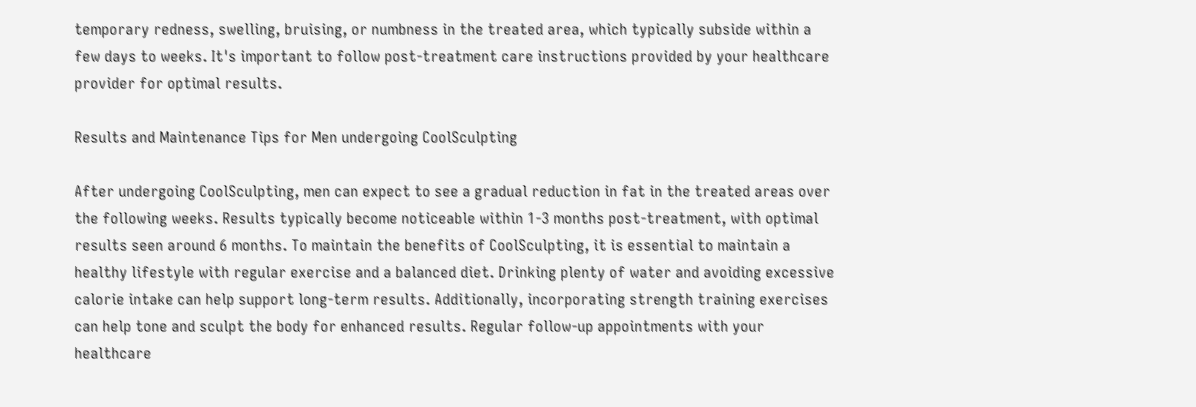temporary redness, swelling, bruising, or numbness in the treated area, which typically subside within a few days to weeks. It's important to follow post-treatment care instructions provided by your healthcare provider for optimal results.

Results and Maintenance Tips for Men undergoing CoolSculpting

After undergoing CoolSculpting, men can expect to see a gradual reduction in fat in the treated areas over the following weeks. Results typically become noticeable within 1-3 months post-treatment, with optimal results seen around 6 months. To maintain the benefits of CoolSculpting, it is essential to maintain a healthy lifestyle with regular exercise and a balanced diet. Drinking plenty of water and avoiding excessive calorie intake can help support long-term results. Additionally, incorporating strength training exercises can help tone and sculpt the body for enhanced results. Regular follow-up appointments with your healthcare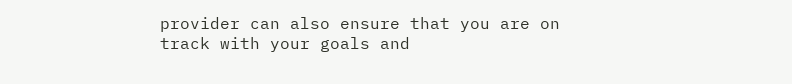provider can also ensure that you are on track with your goals and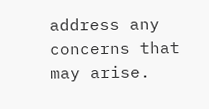address any concerns that may arise.